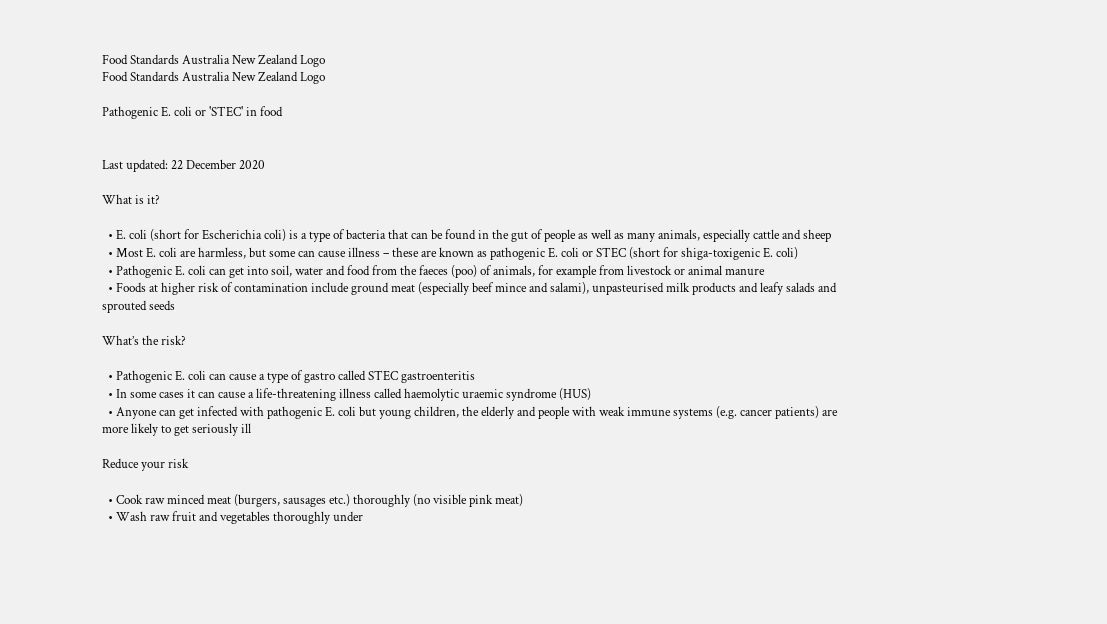Food Standards Australia New Zealand Logo
Food Standards Australia New Zealand Logo

Pathogenic E. coli or 'STEC' in food


Last updated: 22 December 2020

What is it?

  • E. coli (short for Escherichia coli) is a type of bacteria that can be found in the gut of people as well as many animals, especially cattle and sheep
  • Most E. coli are harmless, but some can cause illness – these are known as pathogenic E. coli or STEC (short for shiga-toxigenic E. coli)
  • Pathogenic E. coli can get into soil, water and food from the faeces (poo) of animals, for example from livestock or animal manure
  • Foods at higher risk of contamination include ground meat (especially beef mince and salami), unpasteurised milk products and leafy salads and sprouted seeds

What’s the risk?

  • Pathogenic E. coli can cause a type of gastro called STEC gastroenteritis
  • In some cases it can cause a life-threatening illness called haemolytic uraemic syndrome (HUS)
  • Anyone can get infected with pathogenic E. coli but young children, the elderly and people with weak immune systems (e.g. cancer patients) are more likely to get seriously ill

Reduce your risk

  • Cook raw minced meat (burgers, sausages etc.) thoroughly (no visible pink meat)
  • Wash raw fruit and vegetables thoroughly under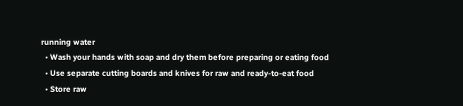running water
  • Wash your hands with soap and dry them before preparing or eating food
  • Use separate cutting boards and knives for raw and ready-to-eat food
  • Store raw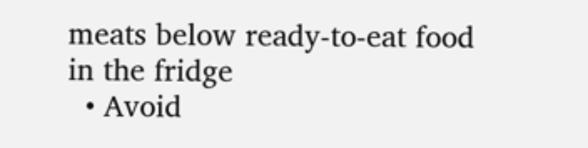meats below ready-to-eat food in the fridge
  • Avoid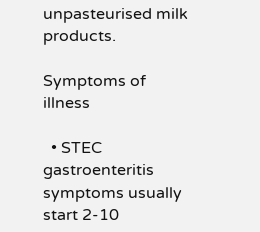unpasteurised milk products.

Symptoms of illness

  • STEC gastroenteritis symptoms usually start 2-10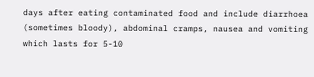days after eating contaminated food and include diarrhoea (sometimes bloody), abdominal cramps, nausea and vomiting which lasts for 5-10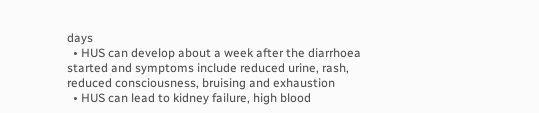days
  • HUS can develop about a week after the diarrhoea started and symptoms include reduced urine, rash, reduced consciousness, bruising and exhaustion
  • HUS can lead to kidney failure, high blood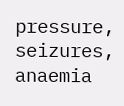pressure, seizures, anaemia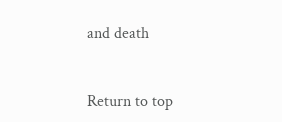and death


Return to top